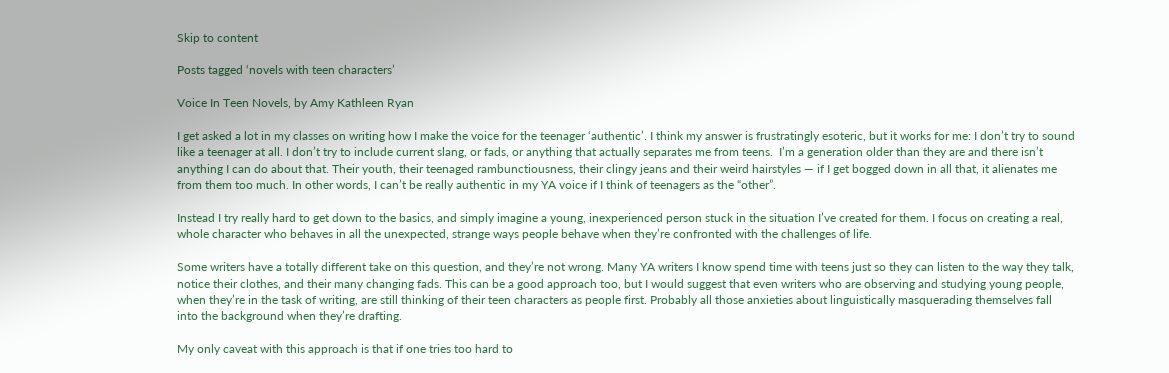Skip to content

Posts tagged ‘novels with teen characters’

Voice In Teen Novels, by Amy Kathleen Ryan

I get asked a lot in my classes on writing how I make the voice for the teenager ‘authentic’. I think my answer is frustratingly esoteric, but it works for me: I don’t try to sound like a teenager at all. I don’t try to include current slang, or fads, or anything that actually separates me from teens.  I’m a generation older than they are and there isn’t anything I can do about that. Their youth, their teenaged rambunctiousness, their clingy jeans and their weird hairstyles — if I get bogged down in all that, it alienates me from them too much. In other words, I can’t be really authentic in my YA voice if I think of teenagers as the “other”.

Instead I try really hard to get down to the basics, and simply imagine a young, inexperienced person stuck in the situation I’ve created for them. I focus on creating a real, whole character who behaves in all the unexpected, strange ways people behave when they’re confronted with the challenges of life.

Some writers have a totally different take on this question, and they’re not wrong. Many YA writers I know spend time with teens just so they can listen to the way they talk, notice their clothes, and their many changing fads. This can be a good approach too, but I would suggest that even writers who are observing and studying young people, when they’re in the task of writing, are still thinking of their teen characters as people first. Probably all those anxieties about linguistically masquerading themselves fall into the background when they’re drafting.

My only caveat with this approach is that if one tries too hard to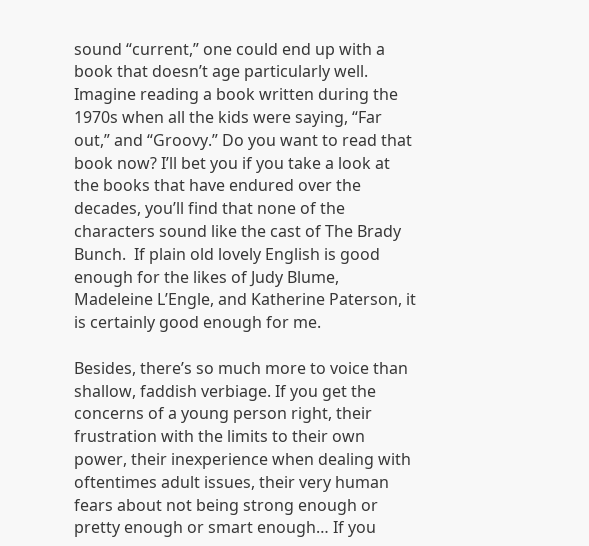sound “current,” one could end up with a book that doesn’t age particularly well. Imagine reading a book written during the 1970s when all the kids were saying, “Far out,” and “Groovy.” Do you want to read that book now? I’ll bet you if you take a look at the books that have endured over the decades, you’ll find that none of the characters sound like the cast of The Brady Bunch.  If plain old lovely English is good enough for the likes of Judy Blume, Madeleine L’Engle, and Katherine Paterson, it is certainly good enough for me.

Besides, there’s so much more to voice than shallow, faddish verbiage. If you get the concerns of a young person right, their frustration with the limits to their own power, their inexperience when dealing with oftentimes adult issues, their very human fears about not being strong enough or pretty enough or smart enough… If you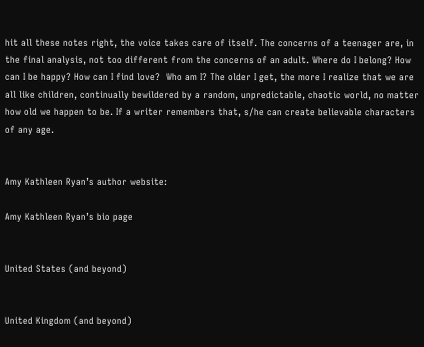hit all these notes right, the voice takes care of itself. The concerns of a teenager are, in the final analysis, not too different from the concerns of an adult. Where do I belong? How can I be happy? How can I find love?  Who am I? The older I get, the more I realize that we are all like children, continually bewildered by a random, unpredictable, chaotic world, no matter how old we happen to be. If a writer remembers that, s/he can create believable characters of any age.


Amy Kathleen Ryan’s author website:

Amy Kathleen Ryan’s bio page


United States (and beyond)


United Kingdom (and beyond)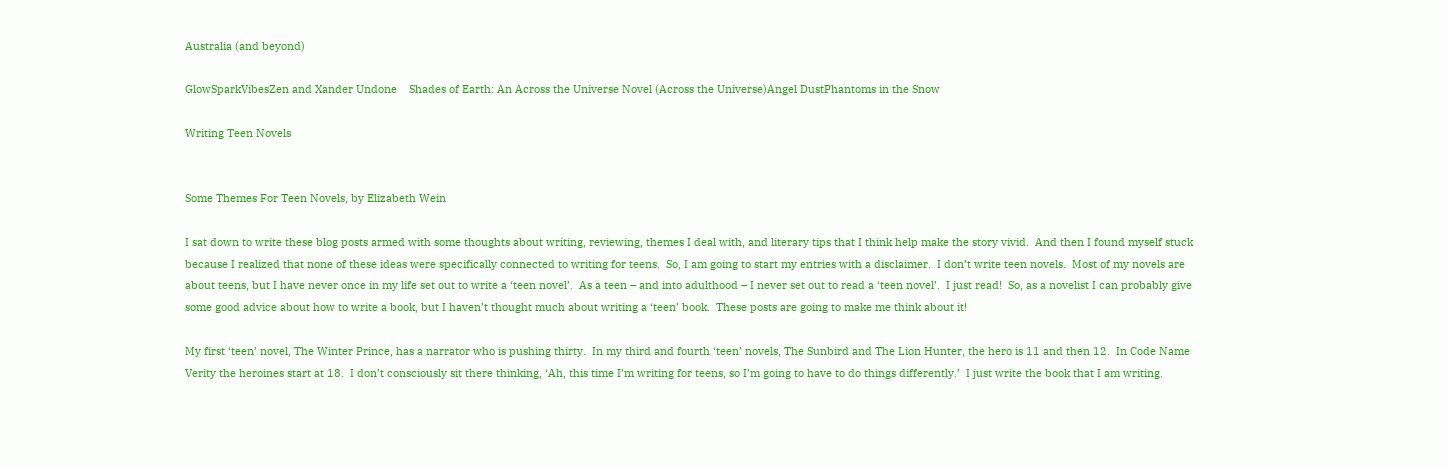Australia (and beyond)

GlowSparkVibesZen and Xander Undone    Shades of Earth: An Across the Universe Novel (Across the Universe)Angel DustPhantoms in the Snow

Writing Teen Novels


Some Themes For Teen Novels, by Elizabeth Wein

I sat down to write these blog posts armed with some thoughts about writing, reviewing, themes I deal with, and literary tips that I think help make the story vivid.  And then I found myself stuck because I realized that none of these ideas were specifically connected to writing for teens.  So, I am going to start my entries with a disclaimer.  I don’t write teen novels.  Most of my novels are about teens, but I have never once in my life set out to write a ‘teen novel’.  As a teen – and into adulthood – I never set out to read a ‘teen novel’.  I just read!  So, as a novelist I can probably give some good advice about how to write a book, but I haven’t thought much about writing a ‘teen’ book.  These posts are going to make me think about it!

My first ‘teen’ novel, The Winter Prince, has a narrator who is pushing thirty.  In my third and fourth ‘teen’ novels, The Sunbird and The Lion Hunter, the hero is 11 and then 12.  In Code Name Verity the heroines start at 18.  I don’t consciously sit there thinking, ‘Ah, this time I’m writing for teens, so I’m going to have to do things differently.’  I just write the book that I am writing.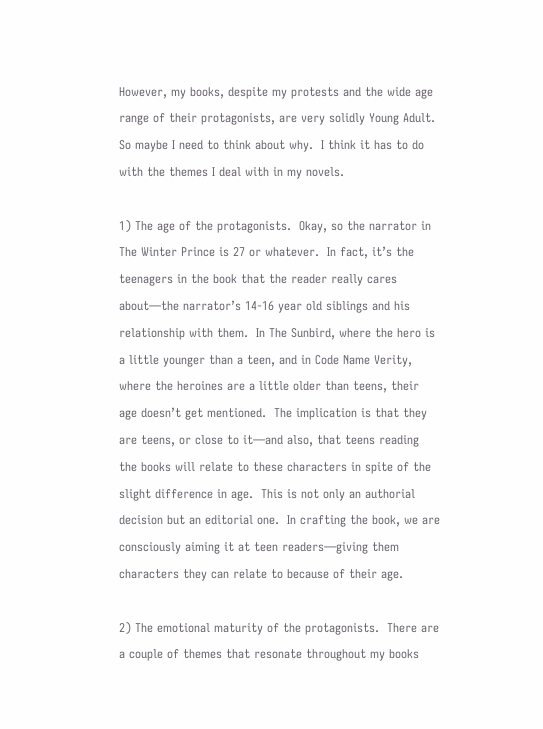However, my books, despite my protests and the wide age range of their protagonists, are very solidly Young Adult.  So maybe I need to think about why.  I think it has to do with the themes I deal with in my novels.

1) The age of the protagonists.  Okay, so the narrator in The Winter Prince is 27 or whatever.  In fact, it’s the teenagers in the book that the reader really cares about—the narrator’s 14-16 year old siblings and his relationship with them.  In The Sunbird, where the hero is a little younger than a teen, and in Code Name Verity, where the heroines are a little older than teens, their age doesn’t get mentioned.  The implication is that they are teens, or close to it—and also, that teens reading the books will relate to these characters in spite of the slight difference in age.  This is not only an authorial decision but an editorial one.  In crafting the book, we are consciously aiming it at teen readers—giving them characters they can relate to because of their age.

2) The emotional maturity of the protagonists.  There are a couple of themes that resonate throughout my books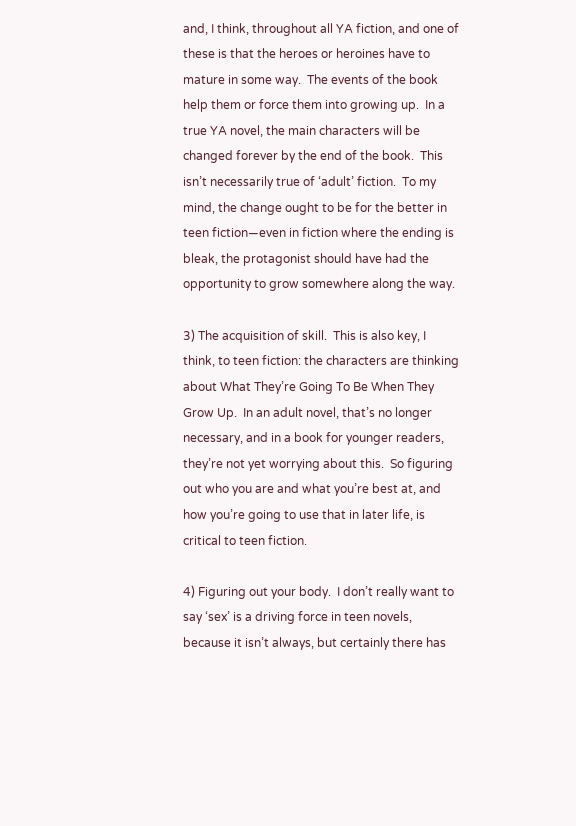and, I think, throughout all YA fiction, and one of these is that the heroes or heroines have to mature in some way.  The events of the book help them or force them into growing up.  In a true YA novel, the main characters will be changed forever by the end of the book.  This isn’t necessarily true of ‘adult’ fiction.  To my mind, the change ought to be for the better in teen fiction—even in fiction where the ending is bleak, the protagonist should have had the opportunity to grow somewhere along the way.

3) The acquisition of skill.  This is also key, I think, to teen fiction: the characters are thinking about What They’re Going To Be When They Grow Up.  In an adult novel, that’s no longer necessary, and in a book for younger readers, they’re not yet worrying about this.  So figuring out who you are and what you’re best at, and how you’re going to use that in later life, is critical to teen fiction.

4) Figuring out your body.  I don’t really want to say ‘sex’ is a driving force in teen novels, because it isn’t always, but certainly there has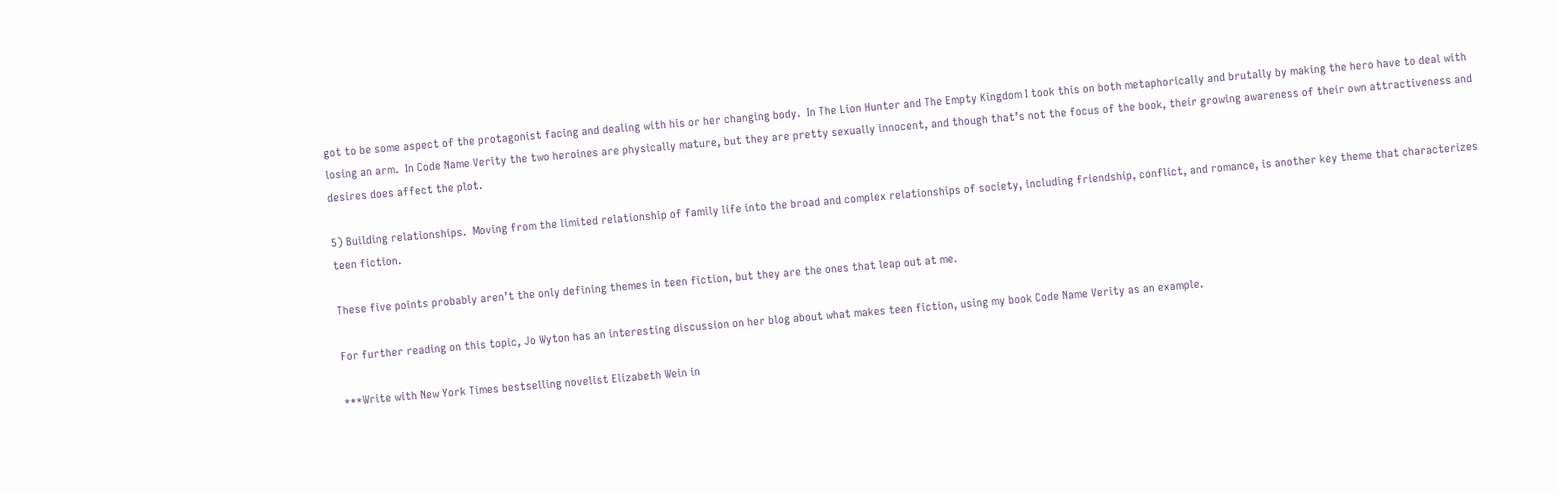got to be some aspect of the protagonist facing and dealing with his or her changing body.  In The Lion Hunter and The Empty Kingdom I took this on both metaphorically and brutally by making the hero have to deal with losing an arm.  In Code Name Verity the two heroines are physically mature, but they are pretty sexually innocent, and though that’s not the focus of the book, their growing awareness of their own attractiveness and desires does affect the plot.

5) Building relationships.  Moving from the limited relationship of family life into the broad and complex relationships of society, including friendship, conflict, and romance, is another key theme that characterizes teen fiction.

These five points probably aren’t the only defining themes in teen fiction, but they are the ones that leap out at me.

For further reading on this topic, Jo Wyton has an interesting discussion on her blog about what makes teen fiction, using my book Code Name Verity as an example.

***Write with New York Times bestselling novelist Elizabeth Wein in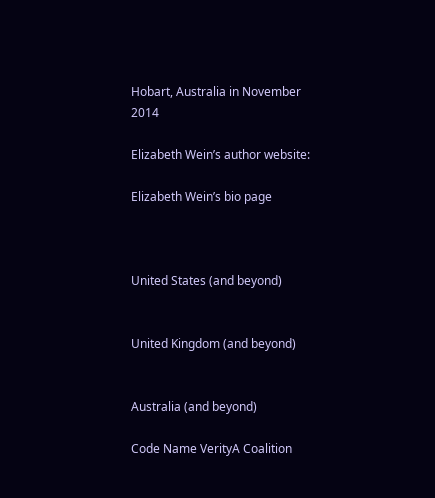Hobart, Australia in November 2014

Elizabeth Wein’s author website:

Elizabeth Wein’s bio page



United States (and beyond)


United Kingdom (and beyond)


Australia (and beyond)

Code Name VerityA Coalition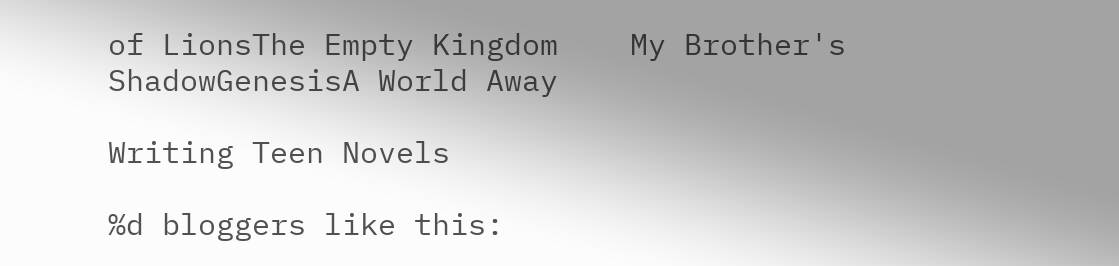of LionsThe Empty Kingdom    My Brother's ShadowGenesisA World Away

Writing Teen Novels

%d bloggers like this: